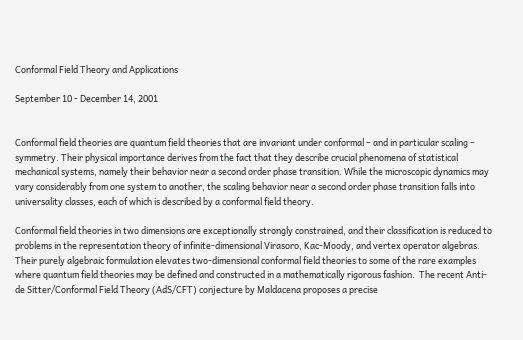Conformal Field Theory and Applications

September 10 - December 14, 2001


Conformal field theories are quantum field theories that are invariant under conformal – and in particular scaling – symmetry. Their physical importance derives from the fact that they describe crucial phenomena of statistical mechanical systems, namely their behavior near a second order phase transition. While the microscopic dynamics may vary considerably from one system to another, the scaling behavior near a second order phase transition falls into universality classes, each of which is described by a conformal field theory.

Conformal field theories in two dimensions are exceptionally strongly constrained, and their classification is reduced to problems in the representation theory of infinite-dimensional Virasoro, Kac-Moody, and vertex operator algebras. Their purely algebraic formulation elevates two-dimensional conformal field theories to some of the rare examples where quantum field theories may be defined and constructed in a mathematically rigorous fashion.  The recent Anti-de Sitter/Conformal Field Theory (AdS/CFT) conjecture by Maldacena proposes a precise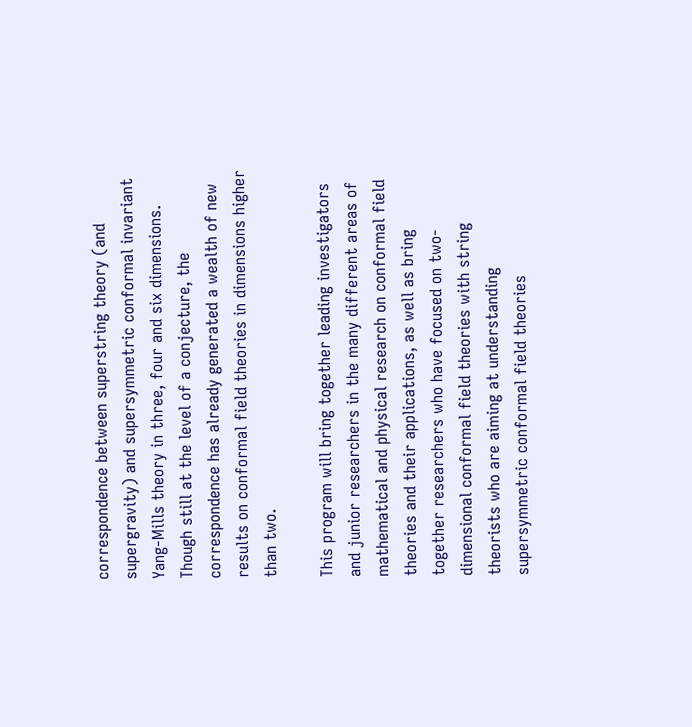correspondence between superstring theory (and supergravity) and supersymmetric conformal invariant Yang-Mills theory in three, four and six dimensions. Though still at the level of a conjecture, the correspondence has already generated a wealth of new results on conformal field theories in dimensions higher than two.

This program will bring together leading investigators and junior researchers in the many different areas of mathematical and physical research on conformal field theories and their applications, as well as bring together researchers who have focused on two-dimensional conformal field theories with string theorists who are aiming at understanding supersymmetric conformal field theories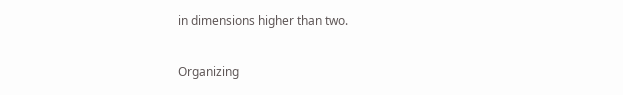in dimensions higher than two.

Organizing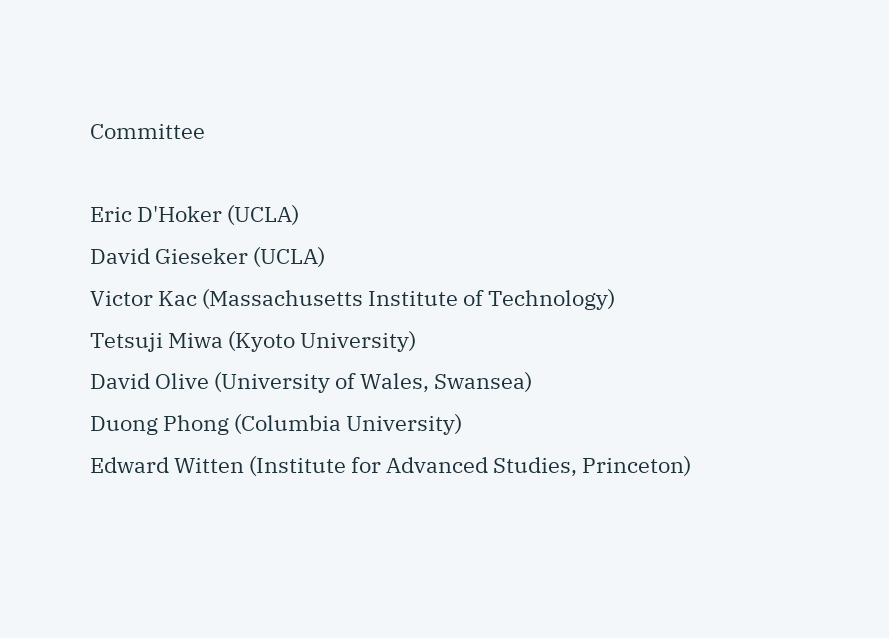Committee

Eric D'Hoker (UCLA)
David Gieseker (UCLA)
Victor Kac (Massachusetts Institute of Technology)
Tetsuji Miwa (Kyoto University)
David Olive (University of Wales, Swansea)
Duong Phong (Columbia University)
Edward Witten (Institute for Advanced Studies, Princeton)